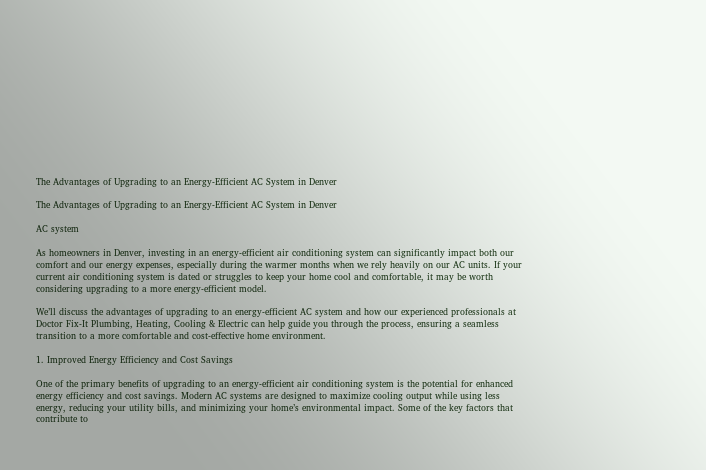The Advantages of Upgrading to an Energy-Efficient AC System in Denver

The Advantages of Upgrading to an Energy-Efficient AC System in Denver

AC system

As homeowners in Denver, investing in an energy-efficient air conditioning system can significantly impact both our comfort and our energy expenses, especially during the warmer months when we rely heavily on our AC units. If your current air conditioning system is dated or struggles to keep your home cool and comfortable, it may be worth considering upgrading to a more energy-efficient model.

We’ll discuss the advantages of upgrading to an energy-efficient AC system and how our experienced professionals at Doctor Fix-It Plumbing, Heating, Cooling & Electric can help guide you through the process, ensuring a seamless transition to a more comfortable and cost-effective home environment.

1. Improved Energy Efficiency and Cost Savings

One of the primary benefits of upgrading to an energy-efficient air conditioning system is the potential for enhanced energy efficiency and cost savings. Modern AC systems are designed to maximize cooling output while using less energy, reducing your utility bills, and minimizing your home’s environmental impact. Some of the key factors that contribute to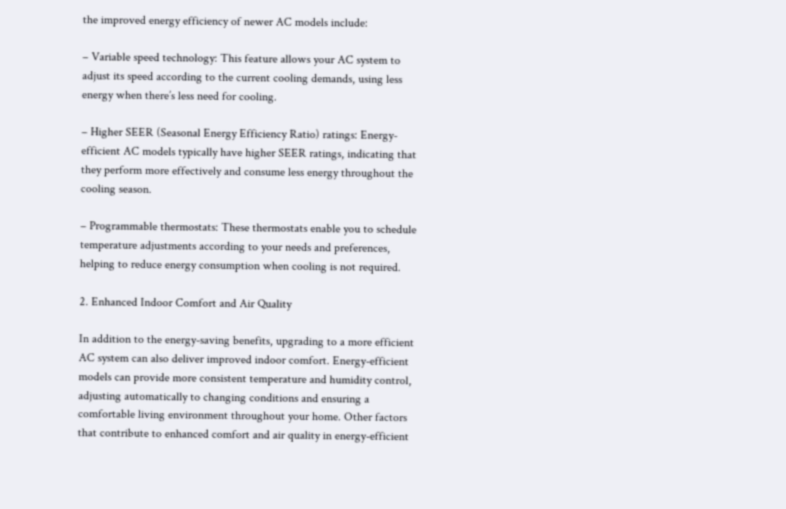the improved energy efficiency of newer AC models include:

– Variable speed technology: This feature allows your AC system to adjust its speed according to the current cooling demands, using less energy when there’s less need for cooling.

– Higher SEER (Seasonal Energy Efficiency Ratio) ratings: Energy-efficient AC models typically have higher SEER ratings, indicating that they perform more effectively and consume less energy throughout the cooling season.

– Programmable thermostats: These thermostats enable you to schedule temperature adjustments according to your needs and preferences, helping to reduce energy consumption when cooling is not required.

2. Enhanced Indoor Comfort and Air Quality

In addition to the energy-saving benefits, upgrading to a more efficient AC system can also deliver improved indoor comfort. Energy-efficient models can provide more consistent temperature and humidity control, adjusting automatically to changing conditions and ensuring a comfortable living environment throughout your home. Other factors that contribute to enhanced comfort and air quality in energy-efficient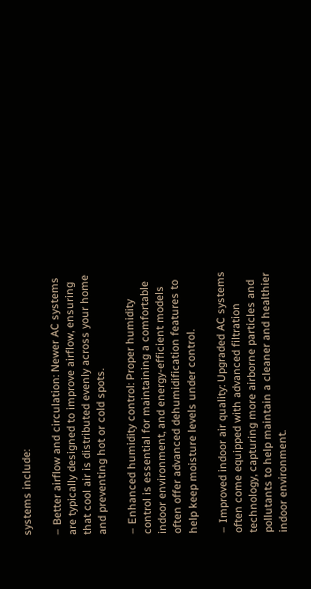systems include:

– Better airflow and circulation: Newer AC systems are typically designed to improve airflow, ensuring that cool air is distributed evenly across your home and preventing hot or cold spots.

– Enhanced humidity control: Proper humidity control is essential for maintaining a comfortable indoor environment, and energy-efficient models often offer advanced dehumidification features to help keep moisture levels under control.

– Improved indoor air quality: Upgraded AC systems often come equipped with advanced filtration technology, capturing more airborne particles and pollutants to help maintain a cleaner and healthier indoor environment.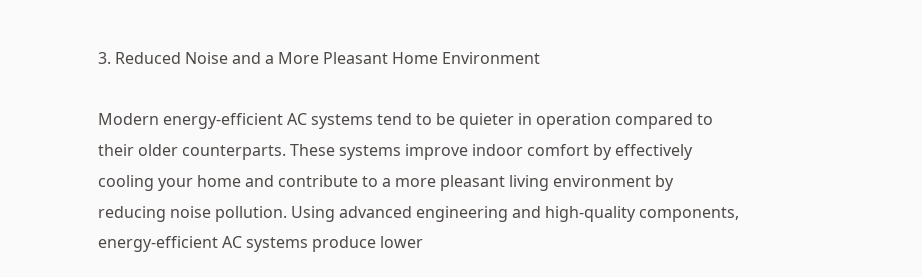3. Reduced Noise and a More Pleasant Home Environment

Modern energy-efficient AC systems tend to be quieter in operation compared to their older counterparts. These systems improve indoor comfort by effectively cooling your home and contribute to a more pleasant living environment by reducing noise pollution. Using advanced engineering and high-quality components, energy-efficient AC systems produce lower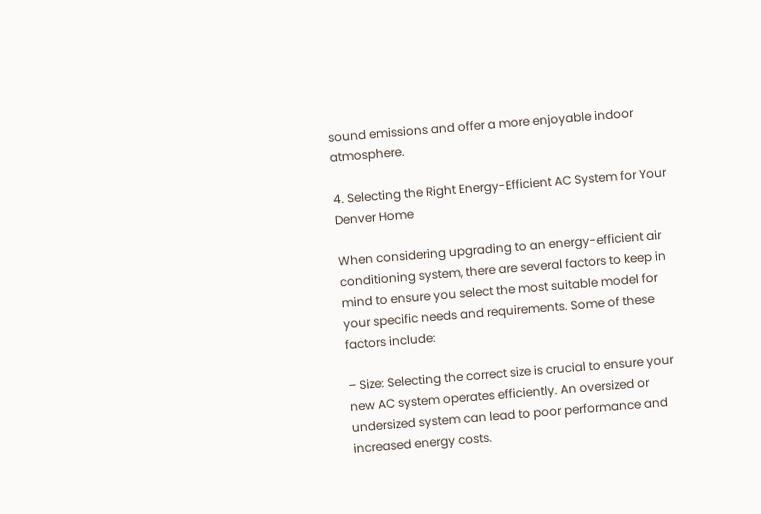sound emissions and offer a more enjoyable indoor atmosphere.

4. Selecting the Right Energy-Efficient AC System for Your Denver Home

When considering upgrading to an energy-efficient air conditioning system, there are several factors to keep in mind to ensure you select the most suitable model for your specific needs and requirements. Some of these factors include:

– Size: Selecting the correct size is crucial to ensure your new AC system operates efficiently. An oversized or undersized system can lead to poor performance and increased energy costs.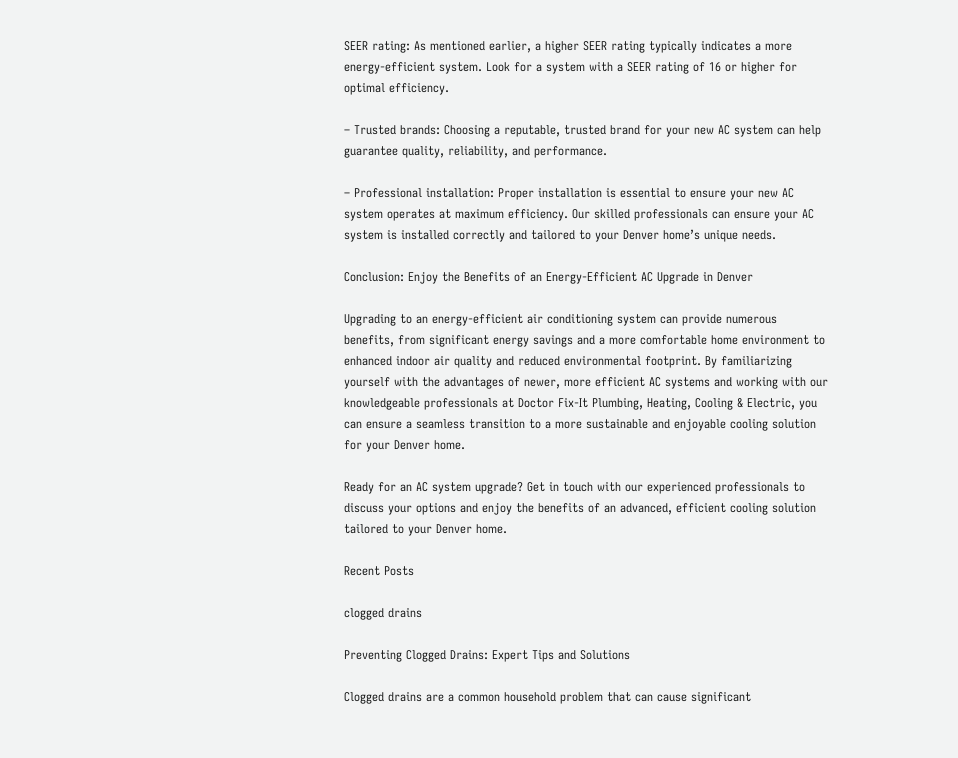SEER rating: As mentioned earlier, a higher SEER rating typically indicates a more energy-efficient system. Look for a system with a SEER rating of 16 or higher for optimal efficiency.

– Trusted brands: Choosing a reputable, trusted brand for your new AC system can help guarantee quality, reliability, and performance.

– Professional installation: Proper installation is essential to ensure your new AC system operates at maximum efficiency. Our skilled professionals can ensure your AC system is installed correctly and tailored to your Denver home’s unique needs.

Conclusion: Enjoy the Benefits of an Energy-Efficient AC Upgrade in Denver

Upgrading to an energy-efficient air conditioning system can provide numerous benefits, from significant energy savings and a more comfortable home environment to enhanced indoor air quality and reduced environmental footprint. By familiarizing yourself with the advantages of newer, more efficient AC systems and working with our knowledgeable professionals at Doctor Fix-It Plumbing, Heating, Cooling & Electric, you can ensure a seamless transition to a more sustainable and enjoyable cooling solution for your Denver home.

Ready for an AC system upgrade? Get in touch with our experienced professionals to discuss your options and enjoy the benefits of an advanced, efficient cooling solution tailored to your Denver home.

Recent Posts

clogged drains

Preventing Clogged Drains: Expert Tips and Solutions

Clogged drains are a common household problem that can cause significant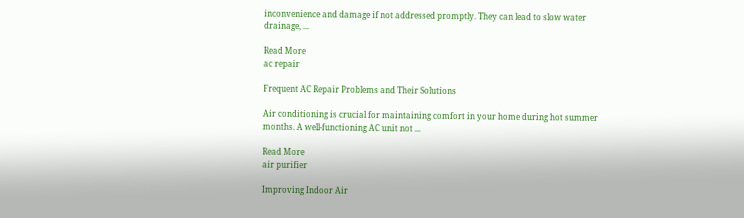inconvenience and damage if not addressed promptly. They can lead to slow water drainage, ...

Read More
ac repair

Frequent AC Repair Problems and Their Solutions

Air conditioning is crucial for maintaining comfort in your home during hot summer months. A well-functioning AC unit not ...

Read More
air purifier

Improving Indoor Air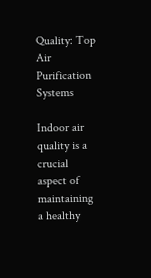Quality: Top Air Purification Systems

Indoor air quality is a crucial aspect of maintaining a healthy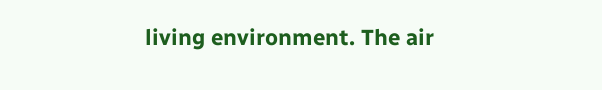living environment. The air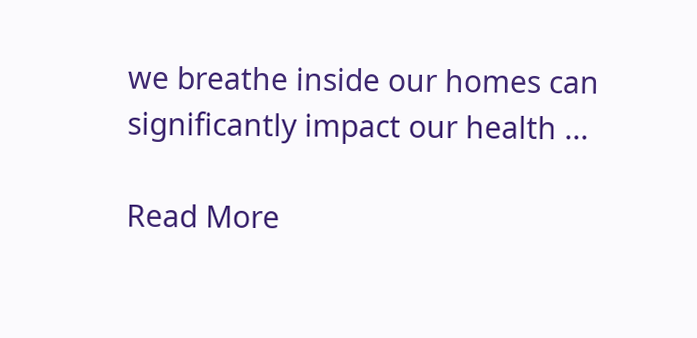we breathe inside our homes can significantly impact our health ...

Read More